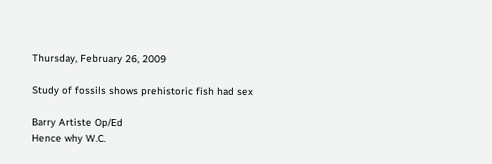Thursday, February 26, 2009

Study of fossils shows prehistoric fish had sex

Barry Artiste Op/Ed
Hence why W.C.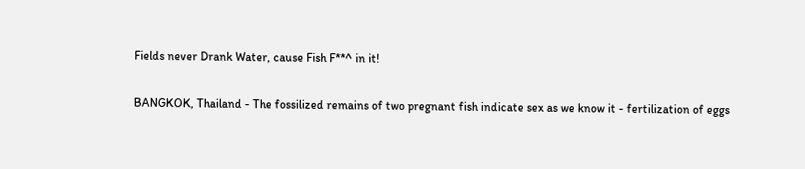Fields never Drank Water, cause Fish F**^ in it!

BANGKOK, Thailand - The fossilized remains of two pregnant fish indicate sex as we know it - fertilization of eggs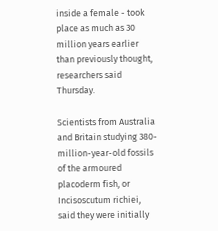inside a female - took place as much as 30 million years earlier than previously thought, researchers said Thursday.

Scientists from Australia and Britain studying 380-million-year-old fossils of the armoured placoderm fish, or Incisoscutum richiei, said they were initially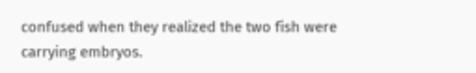confused when they realized the two fish were carrying embryos.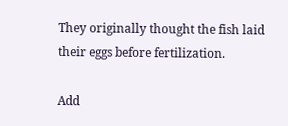They originally thought the fish laid their eggs before fertilization.

Add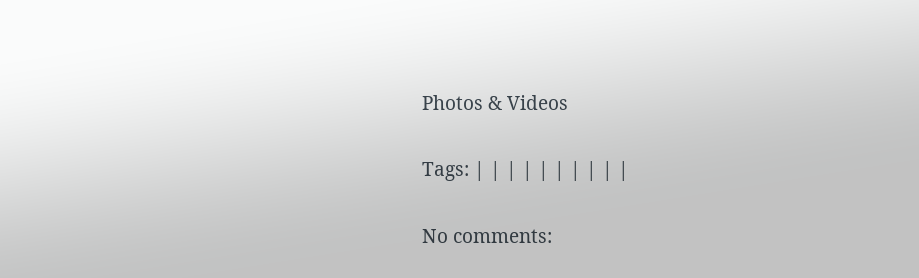Photos & Videos

Tags: | | | | | | | | | |

No comments: